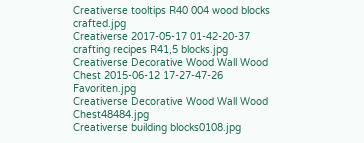Creativerse tooltips R40 004 wood blocks crafted.jpg
Creativerse 2017-05-17 01-42-20-37 crafting recipes R41,5 blocks.jpg
Creativerse Decorative Wood Wall Wood Chest 2015-06-12 17-27-47-26 Favoriten.jpg
Creativerse Decorative Wood Wall Wood Chest48484.jpg
Creativerse building blocks0108.jpg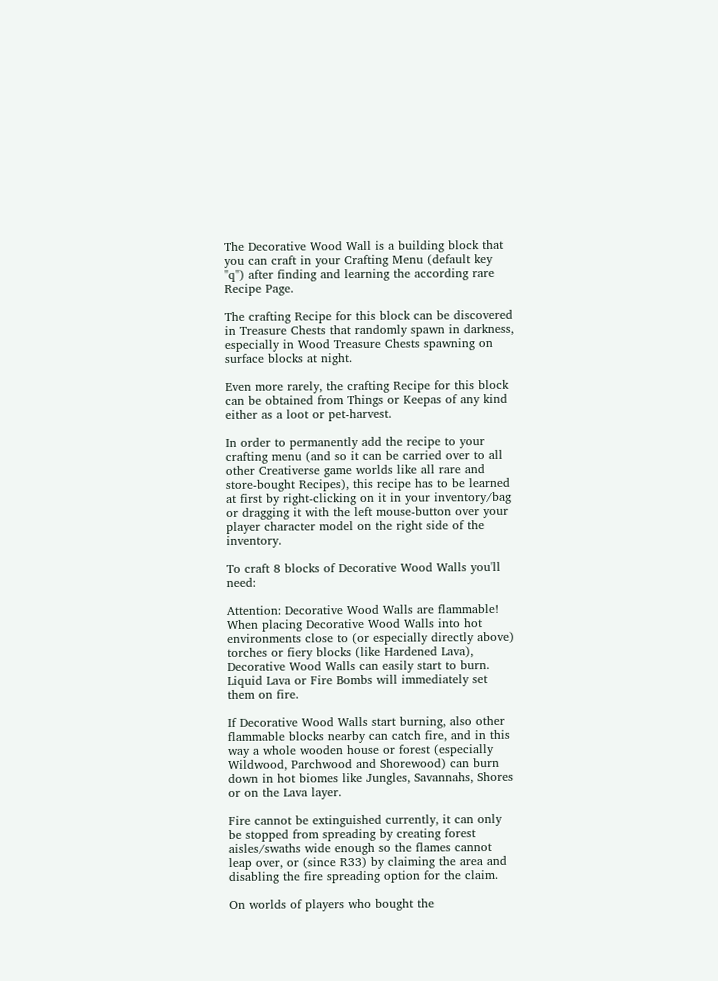The Decorative Wood Wall is a building block that you can craft in your Crafting Menu (default key "q") after finding and learning the according rare Recipe Page.

The crafting Recipe for this block can be discovered in Treasure Chests that randomly spawn in darkness, especially in Wood Treasure Chests spawning on surface blocks at night.

Even more rarely, the crafting Recipe for this block can be obtained from Things or Keepas of any kind either as a loot or pet-harvest.

In order to permanently add the recipe to your crafting menu (and so it can be carried over to all other Creativerse game worlds like all rare and store-bought Recipes), this recipe has to be learned at first by right-clicking on it in your inventory/bag or dragging it with the left mouse-button over your player character model on the right side of the inventory.

To craft 8 blocks of Decorative Wood Walls you'll need:

Attention: Decorative Wood Walls are flammable! When placing Decorative Wood Walls into hot environments close to (or especially directly above) torches or fiery blocks (like Hardened Lava), Decorative Wood Walls can easily start to burn. Liquid Lava or Fire Bombs will immediately set them on fire.

If Decorative Wood Walls start burning, also other flammable blocks nearby can catch fire, and in this way a whole wooden house or forest (especially Wildwood, Parchwood and Shorewood) can burn down in hot biomes like Jungles, Savannahs, Shores or on the Lava layer.

Fire cannot be extinguished currently, it can only be stopped from spreading by creating forest aisles/swaths wide enough so the flames cannot leap over, or (since R33) by claiming the area and disabling the fire spreading option for the claim.

On worlds of players who bought the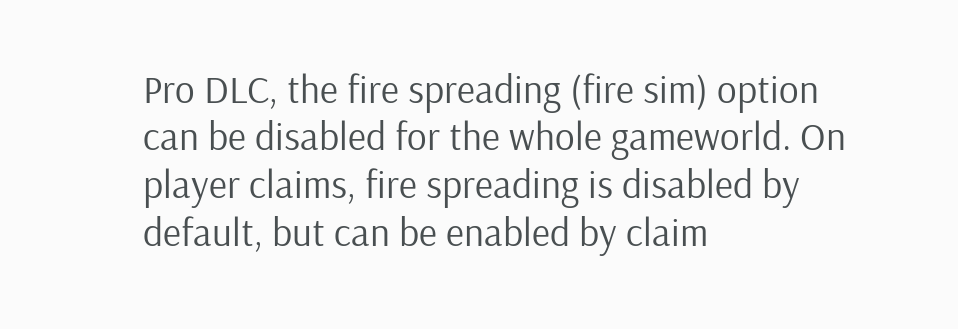Pro DLC, the fire spreading (fire sim) option can be disabled for the whole gameworld. On player claims, fire spreading is disabled by default, but can be enabled by claim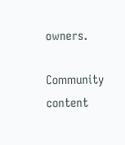owners.

Community content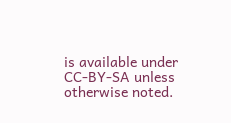is available under CC-BY-SA unless otherwise noted.